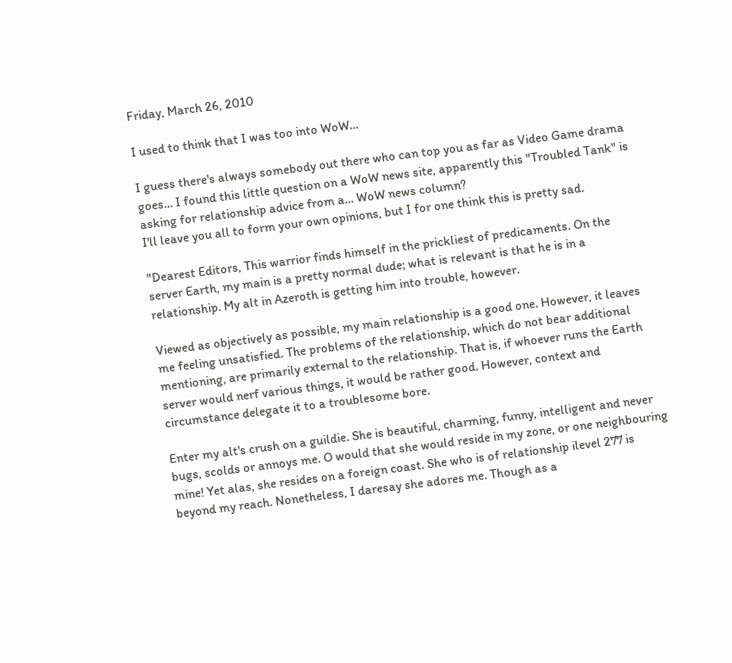Friday, March 26, 2010

I used to think that I was too into WoW...

I guess there's always somebody out there who can top you as far as Video Game drama goes... I found this little question on a WoW news site, apparently this "Troubled Tank" is asking for relationship advice from a... WoW news column?
I'll leave you all to form your own opinions, but I for one think this is pretty sad.

"Dearest Editors, This warrior finds himself in the prickliest of predicaments. On the server Earth, my main is a pretty normal dude; what is relevant is that he is in a relationship. My alt in Azeroth is getting him into trouble, however.

Viewed as objectively as possible, my main relationship is a good one. However, it leaves me feeling unsatisfied. The problems of the relationship, which do not bear additional mentioning, are primarily external to the relationship. That is, if whoever runs the Earth server would nerf various things, it would be rather good. However, context and circumstance delegate it to a troublesome bore.

Enter my alt's crush on a guildie. She is beautiful, charming, funny, intelligent and never bugs, scolds or annoys me. O would that she would reside in my zone, or one neighbouring mine! Yet alas, she resides on a foreign coast. She who is of relationship ilevel 277 is beyond my reach. Nonetheless, I daresay she adores me. Though as a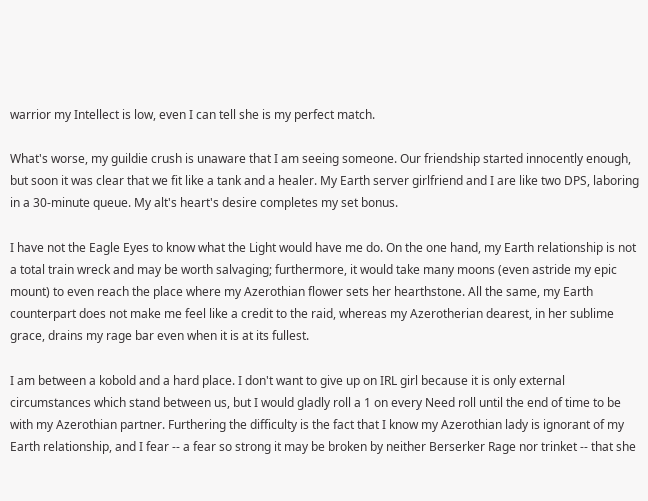warrior my Intellect is low, even I can tell she is my perfect match.

What's worse, my guildie crush is unaware that I am seeing someone. Our friendship started innocently enough, but soon it was clear that we fit like a tank and a healer. My Earth server girlfriend and I are like two DPS, laboring in a 30-minute queue. My alt's heart's desire completes my set bonus.

I have not the Eagle Eyes to know what the Light would have me do. On the one hand, my Earth relationship is not a total train wreck and may be worth salvaging; furthermore, it would take many moons (even astride my epic mount) to even reach the place where my Azerothian flower sets her hearthstone. All the same, my Earth counterpart does not make me feel like a credit to the raid, whereas my Azerotherian dearest, in her sublime grace, drains my rage bar even when it is at its fullest.

I am between a kobold and a hard place. I don't want to give up on IRL girl because it is only external circumstances which stand between us, but I would gladly roll a 1 on every Need roll until the end of time to be with my Azerothian partner. Furthering the difficulty is the fact that I know my Azerothian lady is ignorant of my Earth relationship, and I fear -- a fear so strong it may be broken by neither Berserker Rage nor trinket -- that she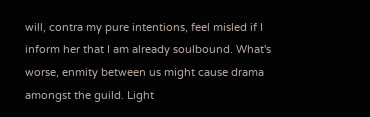will, contra my pure intentions, feel misled if I inform her that I am already soulbound. What's worse, enmity between us might cause drama amongst the guild. Light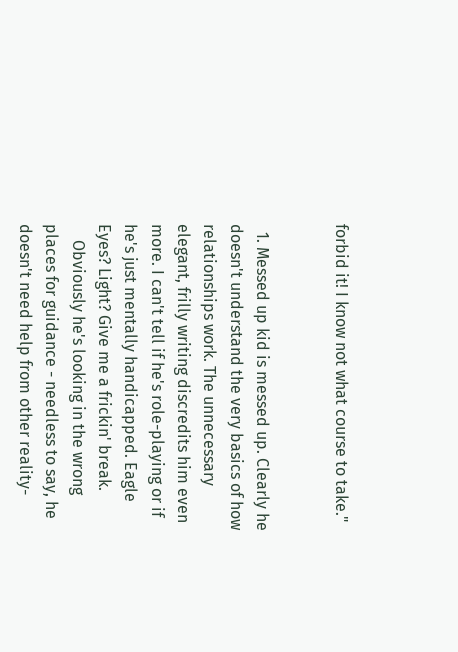forbid it! I know not what course to take."


  1. Messed up kid is messed up. Clearly he doesn't understand the very basics of how relationships work. The unnecessary elegant, frilly writing discredits him even more. I can't tell if he's role-playing or if he's just mentally handicapped. Eagle Eyes? Light? Give me a frickin' break.
    Obviously he's looking in the wrong places for guidance - needless to say, he doesn't need help from other reality-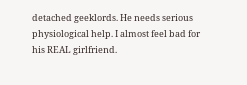detached geeklords. He needs serious physiological help. I almost feel bad for his REAL girlfriend.